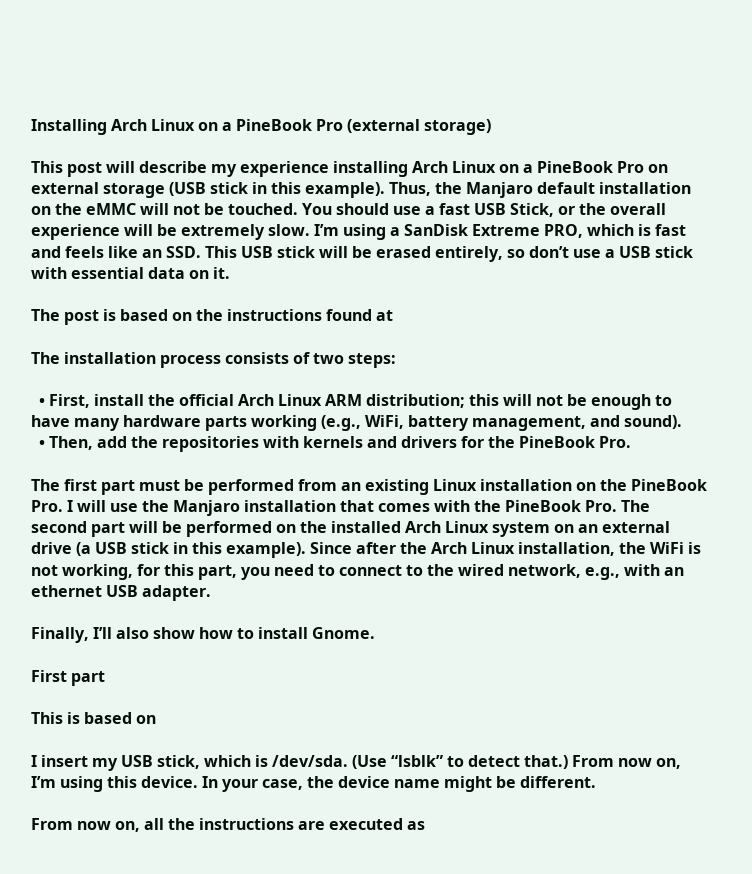Installing Arch Linux on a PineBook Pro (external storage)

This post will describe my experience installing Arch Linux on a PineBook Pro on external storage (USB stick in this example). Thus, the Manjaro default installation on the eMMC will not be touched. You should use a fast USB Stick, or the overall experience will be extremely slow. I’m using a SanDisk Extreme PRO, which is fast and feels like an SSD. This USB stick will be erased entirely, so don’t use a USB stick with essential data on it.

The post is based on the instructions found at

The installation process consists of two steps:

  • First, install the official Arch Linux ARM distribution; this will not be enough to have many hardware parts working (e.g., WiFi, battery management, and sound).
  • Then, add the repositories with kernels and drivers for the PineBook Pro.

The first part must be performed from an existing Linux installation on the PineBook Pro. I will use the Manjaro installation that comes with the PineBook Pro. The second part will be performed on the installed Arch Linux system on an external drive (a USB stick in this example). Since after the Arch Linux installation, the WiFi is not working, for this part, you need to connect to the wired network, e.g., with an ethernet USB adapter.

Finally, I’ll also show how to install Gnome.

First part

This is based on

I insert my USB stick, which is /dev/sda. (Use “lsblk” to detect that.) From now on, I’m using this device. In your case, the device name might be different.

From now on, all the instructions are executed as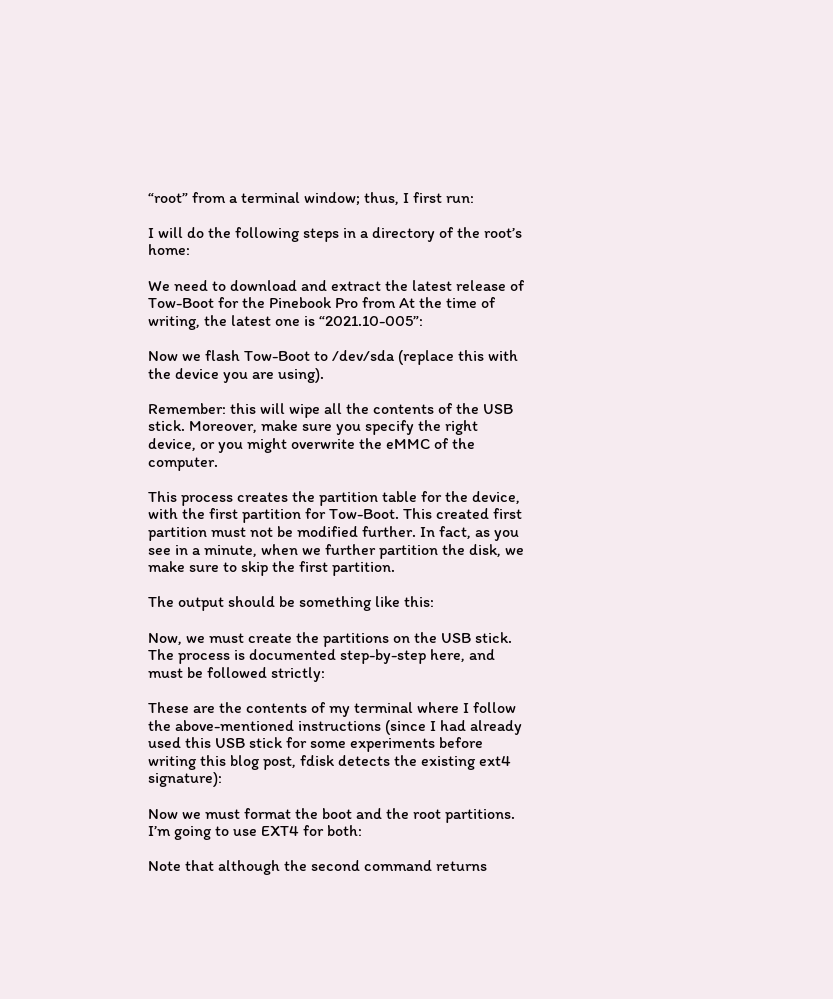“root” from a terminal window; thus, I first run:

I will do the following steps in a directory of the root’s home:

We need to download and extract the latest release of Tow-Boot for the Pinebook Pro from At the time of writing, the latest one is “2021.10-005”:

Now we flash Tow-Boot to /dev/sda (replace this with the device you are using).

Remember: this will wipe all the contents of the USB stick. Moreover, make sure you specify the right device, or you might overwrite the eMMC of the computer.

This process creates the partition table for the device, with the first partition for Tow-Boot. This created first partition must not be modified further. In fact, as you see in a minute, when we further partition the disk, we make sure to skip the first partition.

The output should be something like this:

Now, we must create the partitions on the USB stick. The process is documented step-by-step here, and must be followed strictly:

These are the contents of my terminal where I follow the above-mentioned instructions (since I had already used this USB stick for some experiments before writing this blog post, fdisk detects the existing ext4 signature):

Now we must format the boot and the root partitions. I’m going to use EXT4 for both:

Note that although the second command returns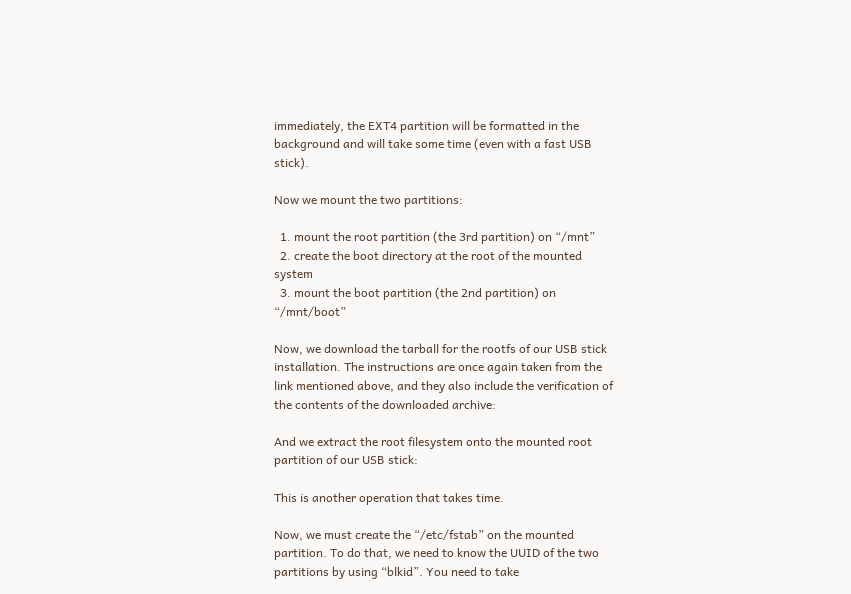immediately, the EXT4 partition will be formatted in the background and will take some time (even with a fast USB stick).

Now we mount the two partitions:

  1. mount the root partition (the 3rd partition) on “/mnt”
  2. create the boot directory at the root of the mounted system
  3. mount the boot partition (the 2nd partition) on “/mnt/boot”

Now, we download the tarball for the rootfs of our USB stick installation. The instructions are once again taken from the link mentioned above, and they also include the verification of the contents of the downloaded archive:

And we extract the root filesystem onto the mounted root partition of our USB stick:

This is another operation that takes time.

Now, we must create the “/etc/fstab” on the mounted partition. To do that, we need to know the UUID of the two partitions by using “blkid”. You need to take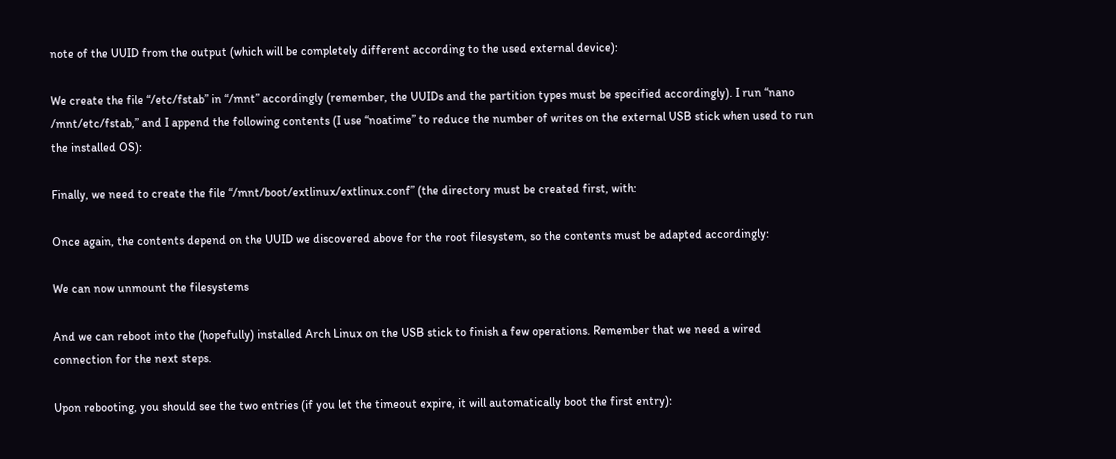note of the UUID from the output (which will be completely different according to the used external device):

We create the file “/etc/fstab” in “/mnt” accordingly (remember, the UUIDs and the partition types must be specified accordingly). I run “nano /mnt/etc/fstab,” and I append the following contents (I use “noatime” to reduce the number of writes on the external USB stick when used to run the installed OS):

Finally, we need to create the file “/mnt/boot/extlinux/extlinux.conf” (the directory must be created first, with:

Once again, the contents depend on the UUID we discovered above for the root filesystem, so the contents must be adapted accordingly:

We can now unmount the filesystems

And we can reboot into the (hopefully) installed Arch Linux on the USB stick to finish a few operations. Remember that we need a wired connection for the next steps.

Upon rebooting, you should see the two entries (if you let the timeout expire, it will automatically boot the first entry):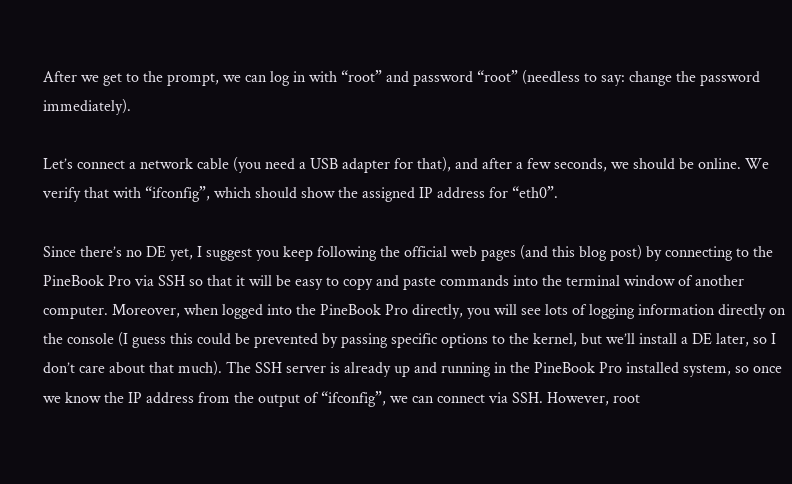After we get to the prompt, we can log in with “root” and password “root” (needless to say: change the password immediately).

Let’s connect a network cable (you need a USB adapter for that), and after a few seconds, we should be online. We verify that with “ifconfig”, which should show the assigned IP address for “eth0”.

Since there’s no DE yet, I suggest you keep following the official web pages (and this blog post) by connecting to the PineBook Pro via SSH so that it will be easy to copy and paste commands into the terminal window of another computer. Moreover, when logged into the PineBook Pro directly, you will see lots of logging information directly on the console (I guess this could be prevented by passing specific options to the kernel, but we’ll install a DE later, so I don’t care about that much). The SSH server is already up and running in the PineBook Pro installed system, so once we know the IP address from the output of “ifconfig”, we can connect via SSH. However, root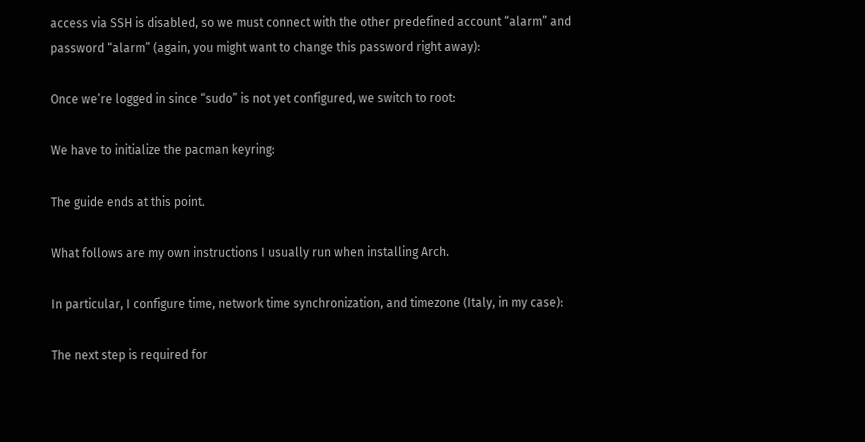access via SSH is disabled, so we must connect with the other predefined account “alarm” and password “alarm” (again, you might want to change this password right away):

Once we’re logged in since “sudo” is not yet configured, we switch to root:

We have to initialize the pacman keyring:

The guide ends at this point.

What follows are my own instructions I usually run when installing Arch.

In particular, I configure time, network time synchronization, and timezone (Italy, in my case):

The next step is required for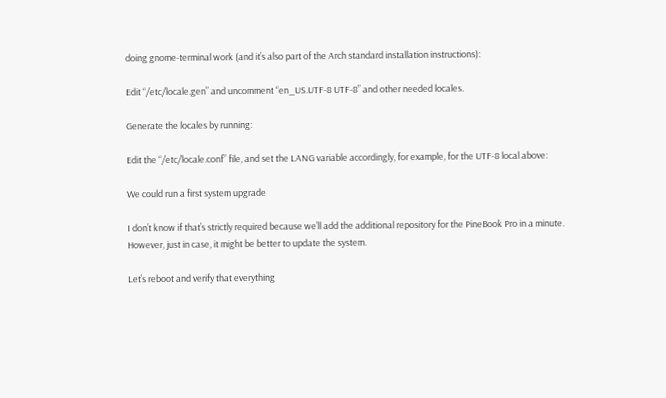doing gnome-terminal work (and it’s also part of the Arch standard installation instructions):

Edit “/etc/locale.gen” and uncomment “en_US.UTF-8 UTF-8” and other needed locales.

Generate the locales by running:

Edit the “/etc/locale.conf” file, and set the LANG variable accordingly, for example, for the UTF-8 local above:

We could run a first system upgrade

I don’t know if that’s strictly required because we’ll add the additional repository for the PineBook Pro in a minute. However, just in case, it might be better to update the system.

Let’s reboot and verify that everything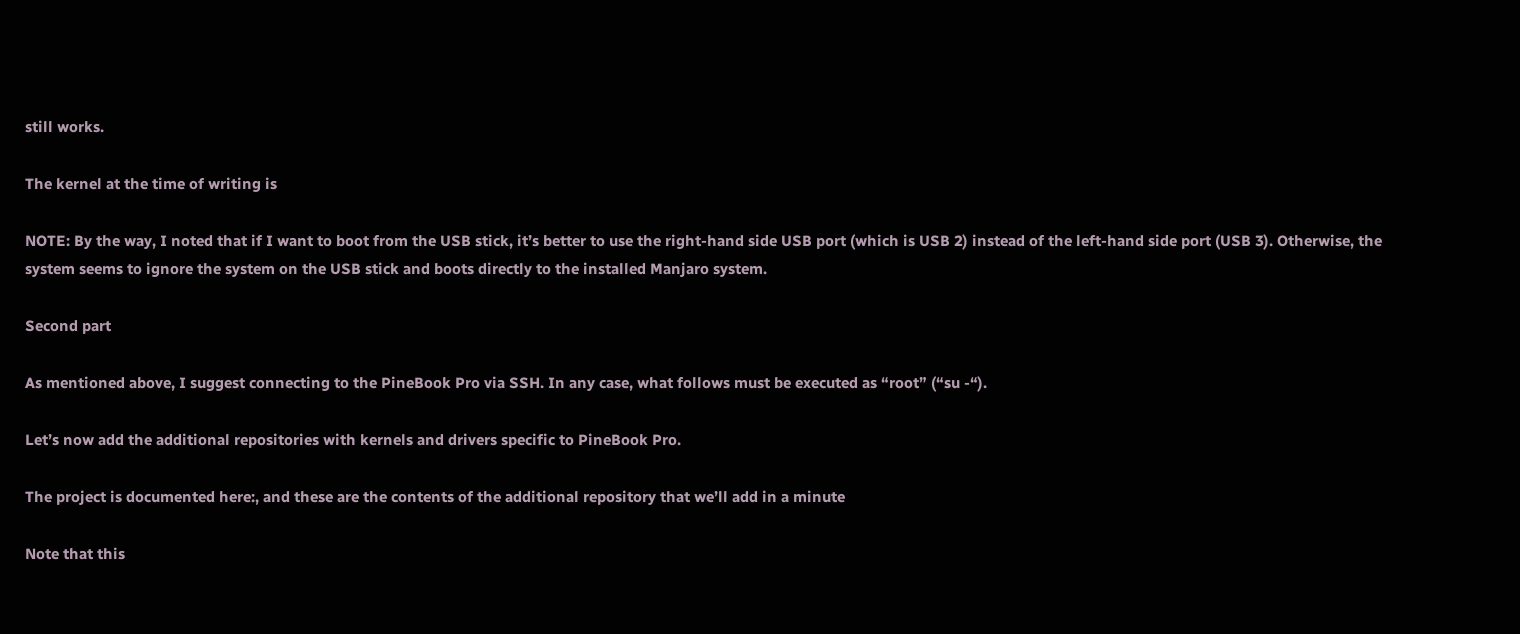still works.

The kernel at the time of writing is

NOTE: By the way, I noted that if I want to boot from the USB stick, it’s better to use the right-hand side USB port (which is USB 2) instead of the left-hand side port (USB 3). Otherwise, the system seems to ignore the system on the USB stick and boots directly to the installed Manjaro system.

Second part

As mentioned above, I suggest connecting to the PineBook Pro via SSH. In any case, what follows must be executed as “root” (“su -“).

Let’s now add the additional repositories with kernels and drivers specific to PineBook Pro.

The project is documented here:, and these are the contents of the additional repository that we’ll add in a minute

Note that this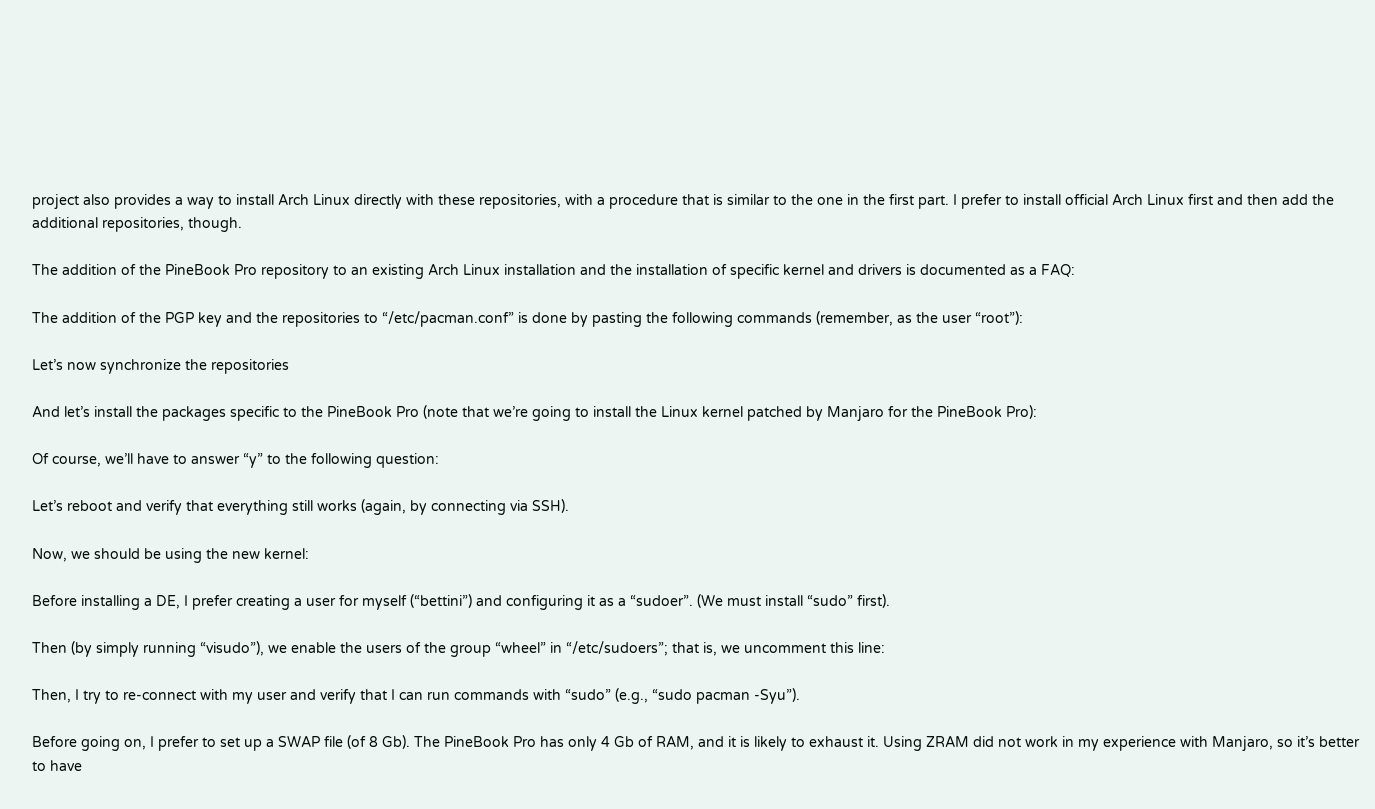project also provides a way to install Arch Linux directly with these repositories, with a procedure that is similar to the one in the first part. I prefer to install official Arch Linux first and then add the additional repositories, though.

The addition of the PineBook Pro repository to an existing Arch Linux installation and the installation of specific kernel and drivers is documented as a FAQ:

The addition of the PGP key and the repositories to “/etc/pacman.conf” is done by pasting the following commands (remember, as the user “root”):

Let’s now synchronize the repositories

And let’s install the packages specific to the PineBook Pro (note that we’re going to install the Linux kernel patched by Manjaro for the PineBook Pro):

Of course, we’ll have to answer “y” to the following question:

Let’s reboot and verify that everything still works (again, by connecting via SSH).

Now, we should be using the new kernel:

Before installing a DE, I prefer creating a user for myself (“bettini”) and configuring it as a “sudoer”. (We must install “sudo” first).

Then (by simply running “visudo”), we enable the users of the group “wheel” in “/etc/sudoers”; that is, we uncomment this line:

Then, I try to re-connect with my user and verify that I can run commands with “sudo” (e.g., “sudo pacman -Syu”).

Before going on, I prefer to set up a SWAP file (of 8 Gb). The PineBook Pro has only 4 Gb of RAM, and it is likely to exhaust it. Using ZRAM did not work in my experience with Manjaro, so it’s better to have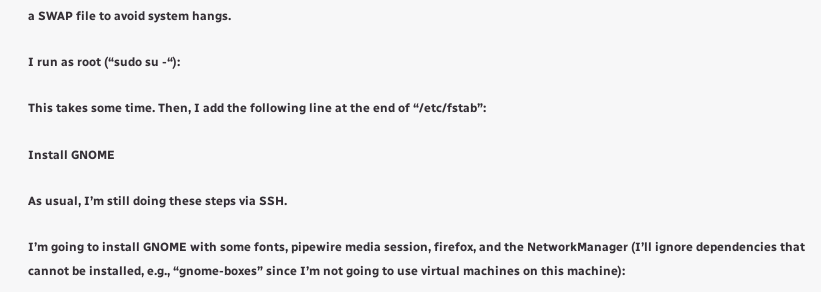a SWAP file to avoid system hangs.

I run as root (“sudo su -“):

This takes some time. Then, I add the following line at the end of “/etc/fstab”:

Install GNOME

As usual, I’m still doing these steps via SSH.

I’m going to install GNOME with some fonts, pipewire media session, firefox, and the NetworkManager (I’ll ignore dependencies that cannot be installed, e.g., “gnome-boxes” since I’m not going to use virtual machines on this machine):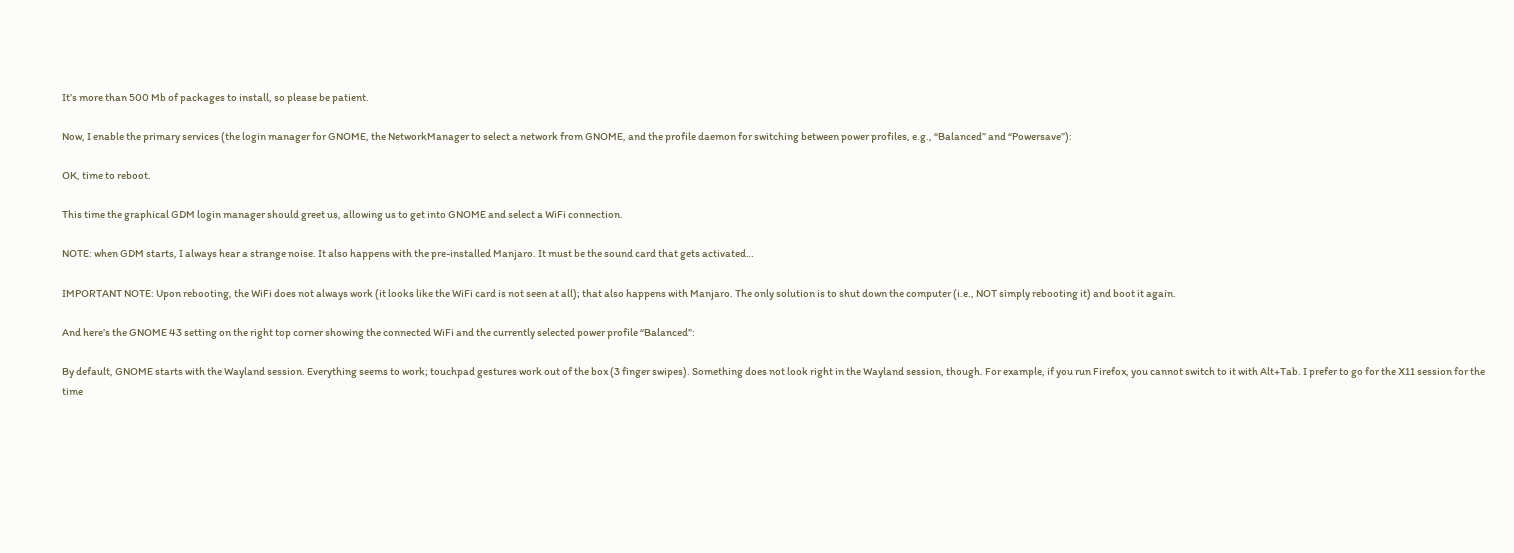It’s more than 500 Mb of packages to install, so please be patient.

Now, I enable the primary services (the login manager for GNOME, the NetworkManager to select a network from GNOME, and the profile daemon for switching between power profiles, e.g., “Balanced” and “Powersave”):

OK, time to reboot.

This time the graphical GDM login manager should greet us, allowing us to get into GNOME and select a WiFi connection.

NOTE: when GDM starts, I always hear a strange noise. It also happens with the pre-installed Manjaro. It must be the sound card that gets activated…

IMPORTANT NOTE: Upon rebooting, the WiFi does not always work (it looks like the WiFi card is not seen at all); that also happens with Manjaro. The only solution is to shut down the computer (i.e., NOT simply rebooting it) and boot it again.

And here’s the GNOME 43 setting on the right top corner showing the connected WiFi and the currently selected power profile “Balanced”:

By default, GNOME starts with the Wayland session. Everything seems to work; touchpad gestures work out of the box (3 finger swipes). Something does not look right in the Wayland session, though. For example, if you run Firefox, you cannot switch to it with Alt+Tab. I prefer to go for the X11 session for the time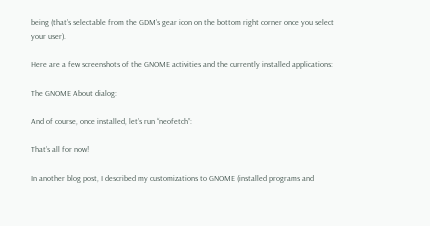being (that’s selectable from the GDM’s gear icon on the bottom right corner once you select your user).

Here are a few screenshots of the GNOME activities and the currently installed applications:

The GNOME About dialog:

And of course, once installed, let’s run “neofetch”:

That’s all for now!

In another blog post, I described my customizations to GNOME (installed programs and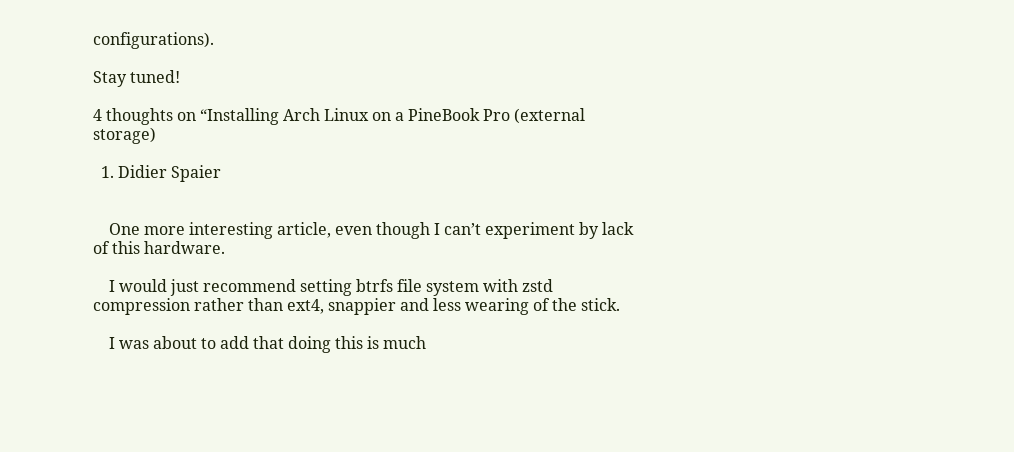configurations).

Stay tuned!

4 thoughts on “Installing Arch Linux on a PineBook Pro (external storage)

  1. Didier Spaier


    One more interesting article, even though I can’t experiment by lack of this hardware.

    I would just recommend setting btrfs file system with zstd compression rather than ext4, snappier and less wearing of the stick.

    I was about to add that doing this is much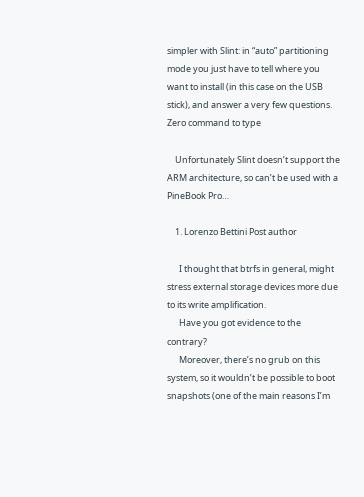simpler with Slint: in “auto” partitioning mode you just have to tell where you want to install (in this case on the USB stick), and answer a very few questions. Zero command to type

    Unfortunately Slint doesn’t support the ARM architecture, so can’t be used with a PineBook Pro…

    1. Lorenzo Bettini Post author

      I thought that btrfs in general, might stress external storage devices more due to its write amplification.
      Have you got evidence to the contrary?
      Moreover, there’s no grub on this system, so it wouldn’t be possible to boot snapshots (one of the main reasons I’m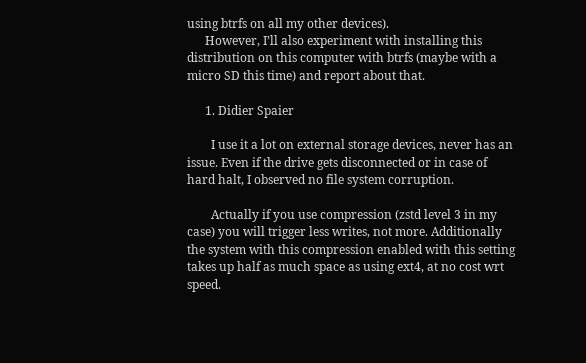using btrfs on all my other devices).
      However, I’ll also experiment with installing this distribution on this computer with btrfs (maybe with a micro SD this time) and report about that.

      1. Didier Spaier

        I use it a lot on external storage devices, never has an issue. Even if the drive gets disconnected or in case of hard halt, I observed no file system corruption.

        Actually if you use compression (zstd level 3 in my case) you will trigger less writes, not more. Additionally the system with this compression enabled with this setting takes up half as much space as using ext4, at no cost wrt speed.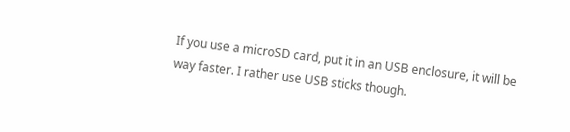If you use a microSD card, put it in an USB enclosure, it will be way faster. I rather use USB sticks though.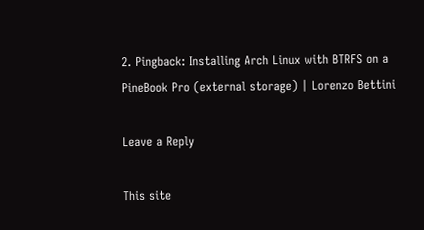2. Pingback: Installing Arch Linux with BTRFS on a PineBook Pro (external storage) | Lorenzo Bettini

Leave a Reply

This site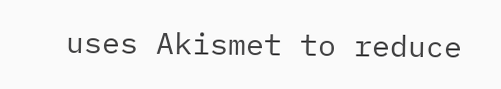uses Akismet to reduce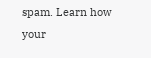spam. Learn how your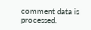comment data is processed.